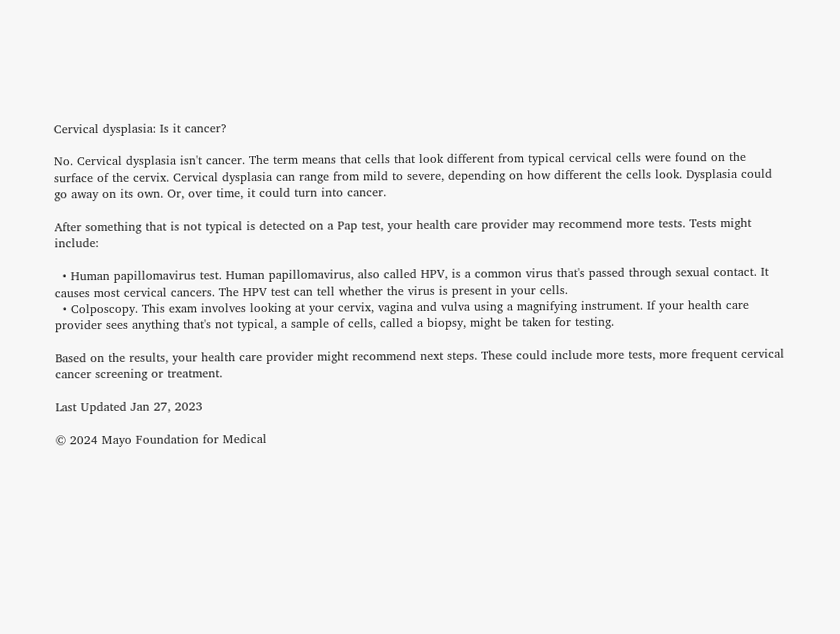Cervical dysplasia: Is it cancer?

No. Cervical dysplasia isn't cancer. The term means that cells that look different from typical cervical cells were found on the surface of the cervix. Cervical dysplasia can range from mild to severe, depending on how different the cells look. Dysplasia could go away on its own. Or, over time, it could turn into cancer.

After something that is not typical is detected on a Pap test, your health care provider may recommend more tests. Tests might include:

  • Human papillomavirus test. Human papillomavirus, also called HPV, is a common virus that's passed through sexual contact. It causes most cervical cancers. The HPV test can tell whether the virus is present in your cells.
  • Colposcopy. This exam involves looking at your cervix, vagina and vulva using a magnifying instrument. If your health care provider sees anything that's not typical, a sample of cells, called a biopsy, might be taken for testing.

Based on the results, your health care provider might recommend next steps. These could include more tests, more frequent cervical cancer screening or treatment.

Last Updated Jan 27, 2023

© 2024 Mayo Foundation for Medical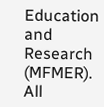Education and Research (MFMER). All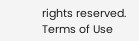rights reserved. Terms of Use